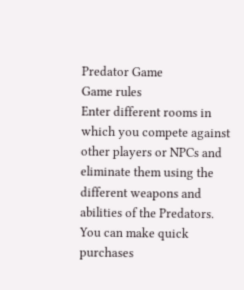Predator Game
Game rules
Enter different rooms in which you compete against other players or NPCs and eliminate them using the different weapons and abilities of the Predators. You can make quick purchases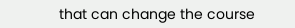that can change the course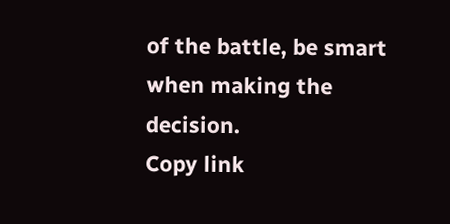of the battle, be smart when making the decision.
Copy link